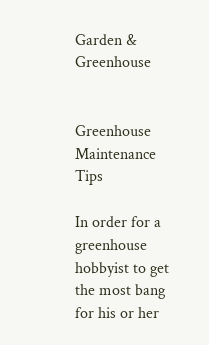Garden & Greenhouse


Greenhouse Maintenance Tips

In order for a greenhouse hobbyist to get the most bang for his or her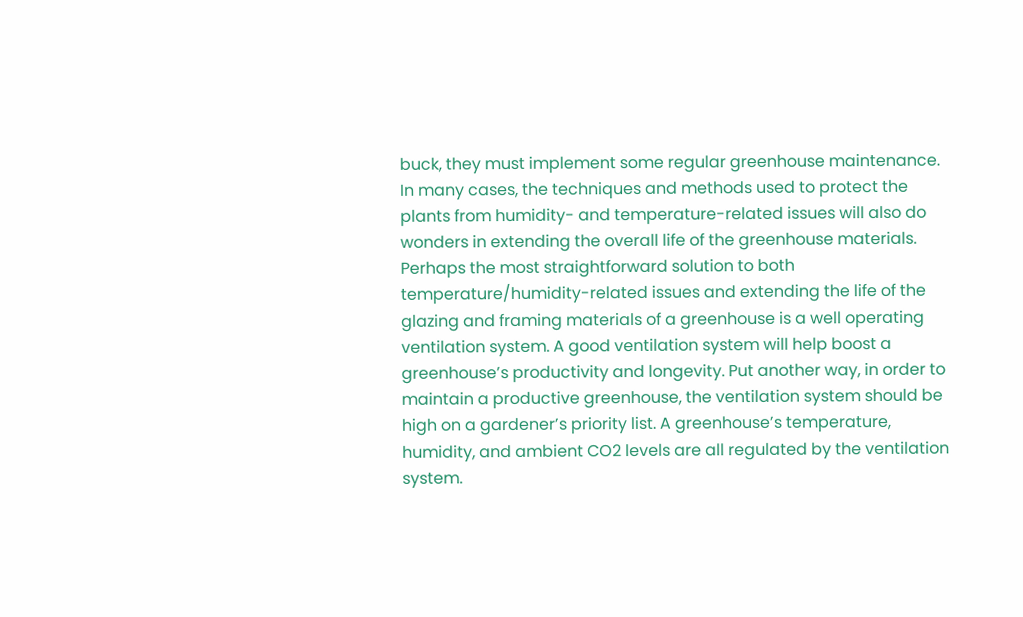buck, they must implement some regular greenhouse maintenance. In many cases, the techniques and methods used to protect the plants from humidity- and temperature-related issues will also do wonders in extending the overall life of the greenhouse materials. Perhaps the most straightforward solution to both temperature/humidity-related issues and extending the life of the glazing and framing materials of a greenhouse is a well operating ventilation system. A good ventilation system will help boost a greenhouse’s productivity and longevity. Put another way, in order to maintain a productive greenhouse, the ventilation system should be high on a gardener’s priority list. A greenhouse’s temperature, humidity, and ambient CO2 levels are all regulated by the ventilation system.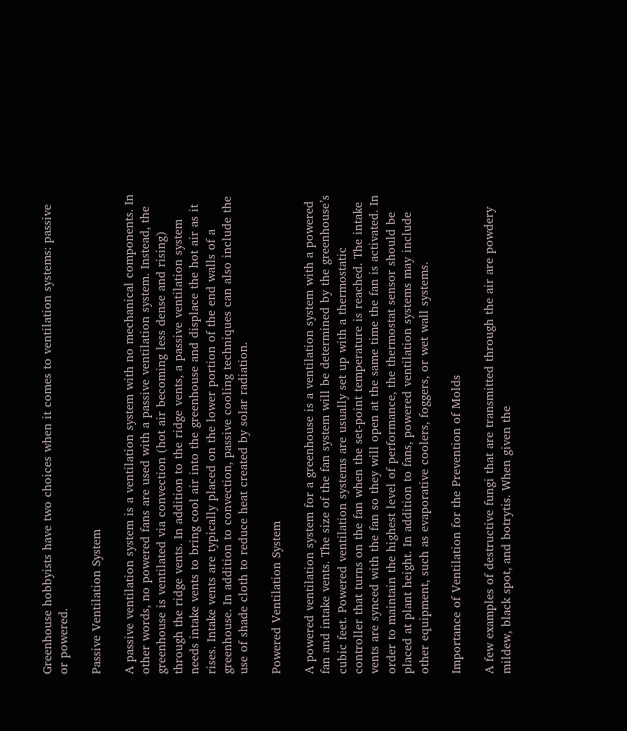Greenhouse hobbyists have two choices when it comes to ventilation systems: passive or powered.

Passive Ventilation System

A passive ventilation system is a ventilation system with no mechanical components. In other words, no powered fans are used with a passive ventilation system. Instead, the greenhouse is ventilated via convection (hot air becoming less dense and rising) through the ridge vents. In addition to the ridge vents, a passive ventilation system needs intake vents to bring cool air into the greenhouse and displace the hot air as it rises. Intake vents are typically placed on the lower portion of the end walls of a greenhouse. In addition to convection, passive cooling techniques can also include the use of shade cloth to reduce heat created by solar radiation.

Powered Ventilation System

A powered ventilation system for a greenhouse is a ventilation system with a powered fan and intake vents. The size of the fan system will be determined by the greenhouse’s cubic feet. Powered ventilation systems are usually set up with a thermostatic controller that turns on the fan when the set-point temperature is reached. The intake vents are synced with the fan so they will open at the same time the fan is activated. In order to maintain the highest level of performance, the thermostat sensor should be placed at plant height. In addition to fans, powered ventilation systems may include other equipment, such as evaporative coolers, foggers, or wet wall systems.

Importance of Ventilation for the Prevention of Molds

A few examples of destructive fungi that are transmitted through the air are powdery mildew, black spot, and botrytis. When given the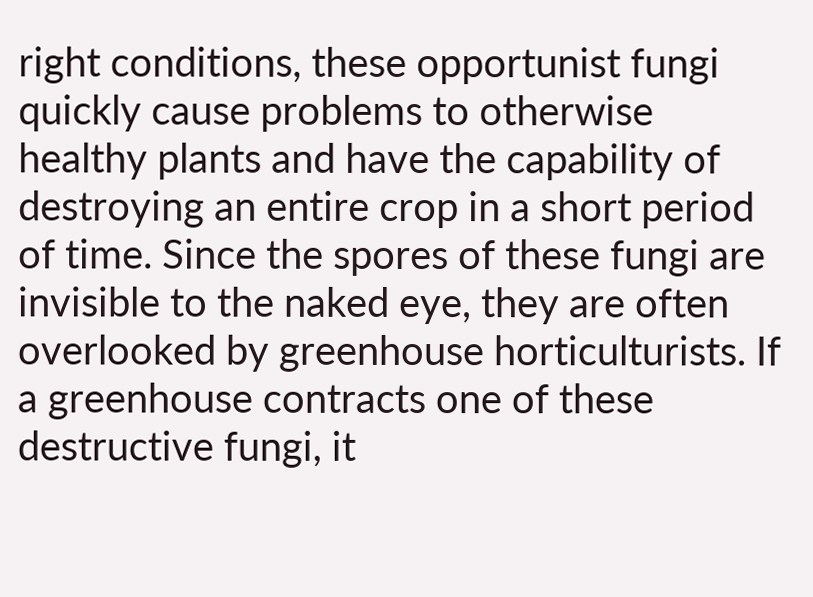right conditions, these opportunist fungi quickly cause problems to otherwise healthy plants and have the capability of destroying an entire crop in a short period of time. Since the spores of these fungi are invisible to the naked eye, they are often overlooked by greenhouse horticulturists. If a greenhouse contracts one of these destructive fungi, it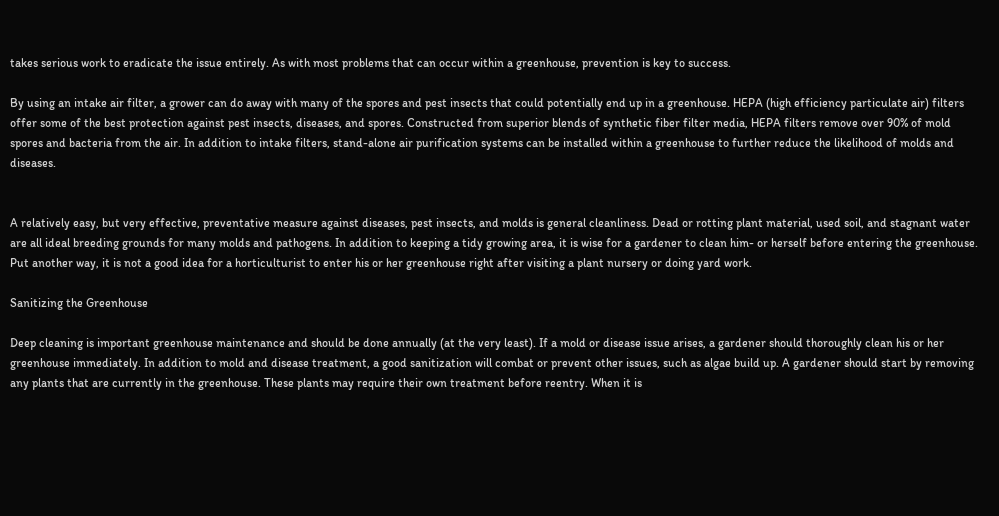takes serious work to eradicate the issue entirely. As with most problems that can occur within a greenhouse, prevention is key to success.

By using an intake air filter, a grower can do away with many of the spores and pest insects that could potentially end up in a greenhouse. HEPA (high efficiency particulate air) filters offer some of the best protection against pest insects, diseases, and spores. Constructed from superior blends of synthetic fiber filter media, HEPA filters remove over 90% of mold spores and bacteria from the air. In addition to intake filters, stand-alone air purification systems can be installed within a greenhouse to further reduce the likelihood of molds and diseases.


A relatively easy, but very effective, preventative measure against diseases, pest insects, and molds is general cleanliness. Dead or rotting plant material, used soil, and stagnant water are all ideal breeding grounds for many molds and pathogens. In addition to keeping a tidy growing area, it is wise for a gardener to clean him- or herself before entering the greenhouse. Put another way, it is not a good idea for a horticulturist to enter his or her greenhouse right after visiting a plant nursery or doing yard work.

Sanitizing the Greenhouse

Deep cleaning is important greenhouse maintenance and should be done annually (at the very least). If a mold or disease issue arises, a gardener should thoroughly clean his or her greenhouse immediately. In addition to mold and disease treatment, a good sanitization will combat or prevent other issues, such as algae build up. A gardener should start by removing any plants that are currently in the greenhouse. These plants may require their own treatment before reentry. When it is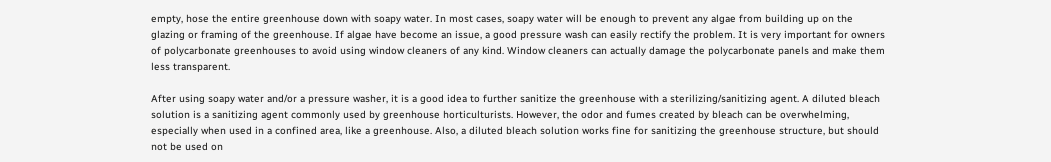empty, hose the entire greenhouse down with soapy water. In most cases, soapy water will be enough to prevent any algae from building up on the glazing or framing of the greenhouse. If algae have become an issue, a good pressure wash can easily rectify the problem. It is very important for owners of polycarbonate greenhouses to avoid using window cleaners of any kind. Window cleaners can actually damage the polycarbonate panels and make them less transparent.

After using soapy water and/or a pressure washer, it is a good idea to further sanitize the greenhouse with a sterilizing/sanitizing agent. A diluted bleach solution is a sanitizing agent commonly used by greenhouse horticulturists. However, the odor and fumes created by bleach can be overwhelming, especially when used in a confined area, like a greenhouse. Also, a diluted bleach solution works fine for sanitizing the greenhouse structure, but should not be used on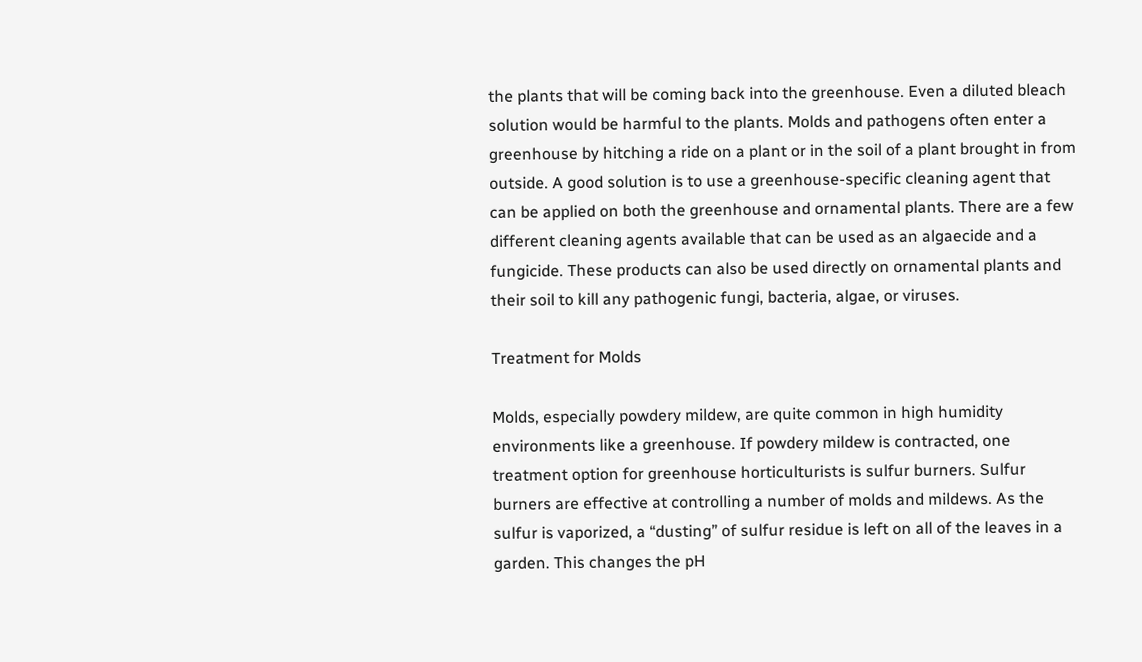the plants that will be coming back into the greenhouse. Even a diluted bleach solution would be harmful to the plants. Molds and pathogens often enter a greenhouse by hitching a ride on a plant or in the soil of a plant brought in from outside. A good solution is to use a greenhouse-specific cleaning agent that can be applied on both the greenhouse and ornamental plants. There are a few different cleaning agents available that can be used as an algaecide and a fungicide. These products can also be used directly on ornamental plants and their soil to kill any pathogenic fungi, bacteria, algae, or viruses.

Treatment for Molds

Molds, especially powdery mildew, are quite common in high humidity environments like a greenhouse. If powdery mildew is contracted, one treatment option for greenhouse horticulturists is sulfur burners. Sulfur burners are effective at controlling a number of molds and mildews. As the sulfur is vaporized, a “dusting” of sulfur residue is left on all of the leaves in a garden. This changes the pH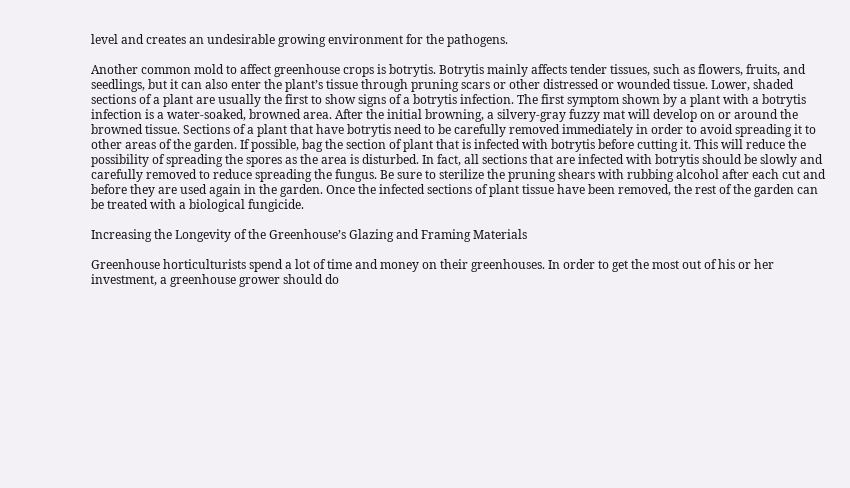level and creates an undesirable growing environment for the pathogens.

Another common mold to affect greenhouse crops is botrytis. Botrytis mainly affects tender tissues, such as flowers, fruits, and seedlings, but it can also enter the plant’s tissue through pruning scars or other distressed or wounded tissue. Lower, shaded sections of a plant are usually the first to show signs of a botrytis infection. The first symptom shown by a plant with a botrytis infection is a water-soaked, browned area. After the initial browning, a silvery-gray fuzzy mat will develop on or around the browned tissue. Sections of a plant that have botrytis need to be carefully removed immediately in order to avoid spreading it to other areas of the garden. If possible, bag the section of plant that is infected with botrytis before cutting it. This will reduce the possibility of spreading the spores as the area is disturbed. In fact, all sections that are infected with botrytis should be slowly and carefully removed to reduce spreading the fungus. Be sure to sterilize the pruning shears with rubbing alcohol after each cut and before they are used again in the garden. Once the infected sections of plant tissue have been removed, the rest of the garden can be treated with a biological fungicide.

Increasing the Longevity of the Greenhouse’s Glazing and Framing Materials

Greenhouse horticulturists spend a lot of time and money on their greenhouses. In order to get the most out of his or her investment, a greenhouse grower should do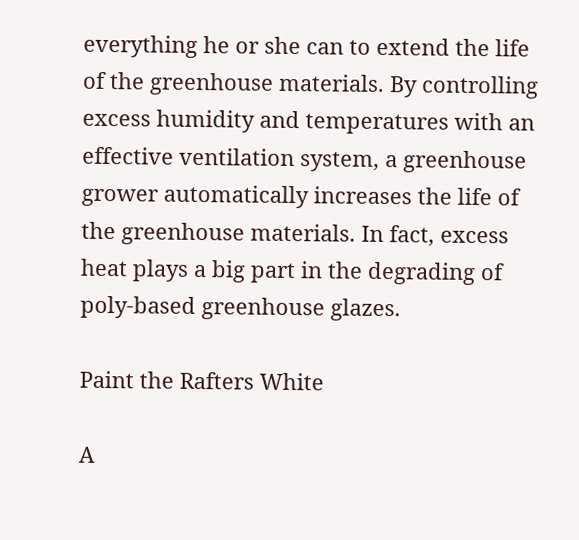everything he or she can to extend the life of the greenhouse materials. By controlling excess humidity and temperatures with an effective ventilation system, a greenhouse grower automatically increases the life of the greenhouse materials. In fact, excess heat plays a big part in the degrading of poly-based greenhouse glazes.

Paint the Rafters White

A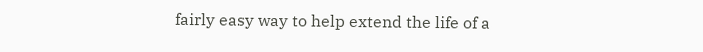fairly easy way to help extend the life of a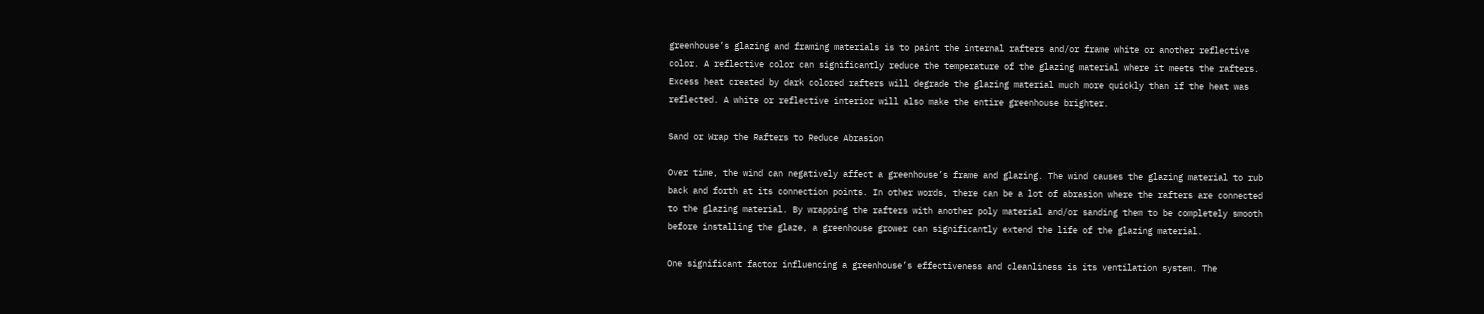greenhouse’s glazing and framing materials is to paint the internal rafters and/or frame white or another reflective color. A reflective color can significantly reduce the temperature of the glazing material where it meets the rafters. Excess heat created by dark colored rafters will degrade the glazing material much more quickly than if the heat was reflected. A white or reflective interior will also make the entire greenhouse brighter.

Sand or Wrap the Rafters to Reduce Abrasion

Over time, the wind can negatively affect a greenhouse’s frame and glazing. The wind causes the glazing material to rub back and forth at its connection points. In other words, there can be a lot of abrasion where the rafters are connected to the glazing material. By wrapping the rafters with another poly material and/or sanding them to be completely smooth before installing the glaze, a greenhouse grower can significantly extend the life of the glazing material.

One significant factor influencing a greenhouse’s effectiveness and cleanliness is its ventilation system. The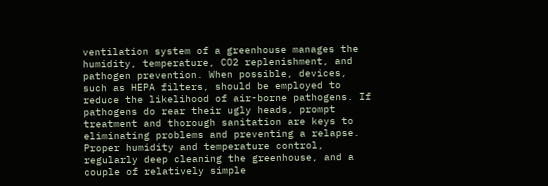ventilation system of a greenhouse manages the humidity, temperature, CO2 replenishment, and pathogen prevention. When possible, devices, such as HEPA filters, should be employed to reduce the likelihood of air-borne pathogens. If pathogens do rear their ugly heads, prompt treatment and thorough sanitation are keys to eliminating problems and preventing a relapse. Proper humidity and temperature control, regularly deep cleaning the greenhouse, and a couple of relatively simple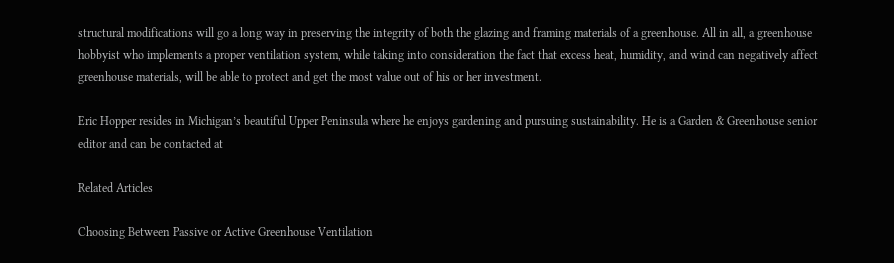structural modifications will go a long way in preserving the integrity of both the glazing and framing materials of a greenhouse. All in all, a greenhouse hobbyist who implements a proper ventilation system, while taking into consideration the fact that excess heat, humidity, and wind can negatively affect greenhouse materials, will be able to protect and get the most value out of his or her investment.

Eric Hopper resides in Michigan’s beautiful Upper Peninsula where he enjoys gardening and pursuing sustainability. He is a Garden & Greenhouse senior editor and can be contacted at

Related Articles

Choosing Between Passive or Active Greenhouse Ventilation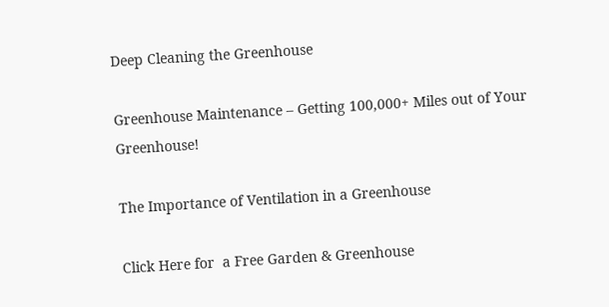Deep Cleaning the Greenhouse

Greenhouse Maintenance – Getting 100,000+ Miles out of Your Greenhouse!

The Importance of Ventilation in a Greenhouse

Click Here for  a Free Garden & Greenhouse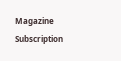Magazine Subscription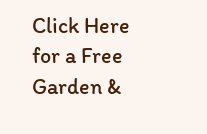Click Here for a Free Garden &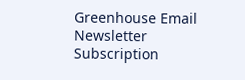Greenhouse Email Newsletter Subscription